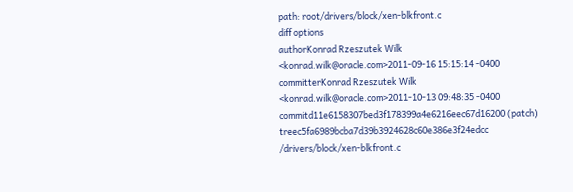path: root/drivers/block/xen-blkfront.c
diff options
authorKonrad Rzeszutek Wilk <konrad.wilk@oracle.com>2011-09-16 15:15:14 -0400
committerKonrad Rzeszutek Wilk <konrad.wilk@oracle.com>2011-10-13 09:48:35 -0400
commitd11e6158307bed3f178399a4e6216eec67d16200 (patch)
treec5fa6989bcba7d39b3924628c60e386e3f24edcc /drivers/block/xen-blkfront.c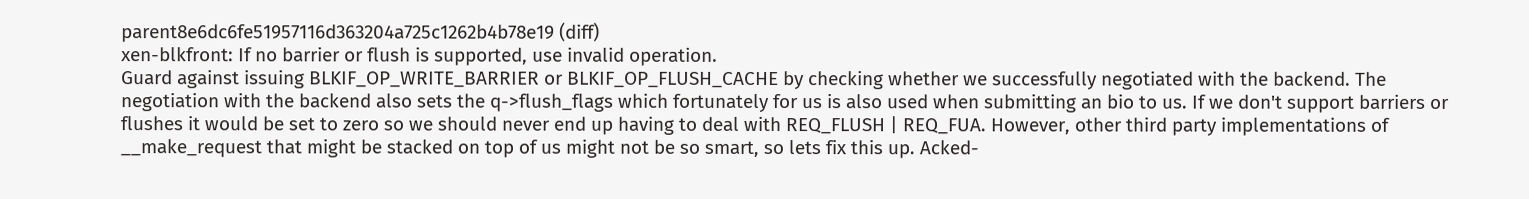parent8e6dc6fe51957116d363204a725c1262b4b78e19 (diff)
xen-blkfront: If no barrier or flush is supported, use invalid operation.
Guard against issuing BLKIF_OP_WRITE_BARRIER or BLKIF_OP_FLUSH_CACHE by checking whether we successfully negotiated with the backend. The negotiation with the backend also sets the q->flush_flags which fortunately for us is also used when submitting an bio to us. If we don't support barriers or flushes it would be set to zero so we should never end up having to deal with REQ_FLUSH | REQ_FUA. However, other third party implementations of __make_request that might be stacked on top of us might not be so smart, so lets fix this up. Acked-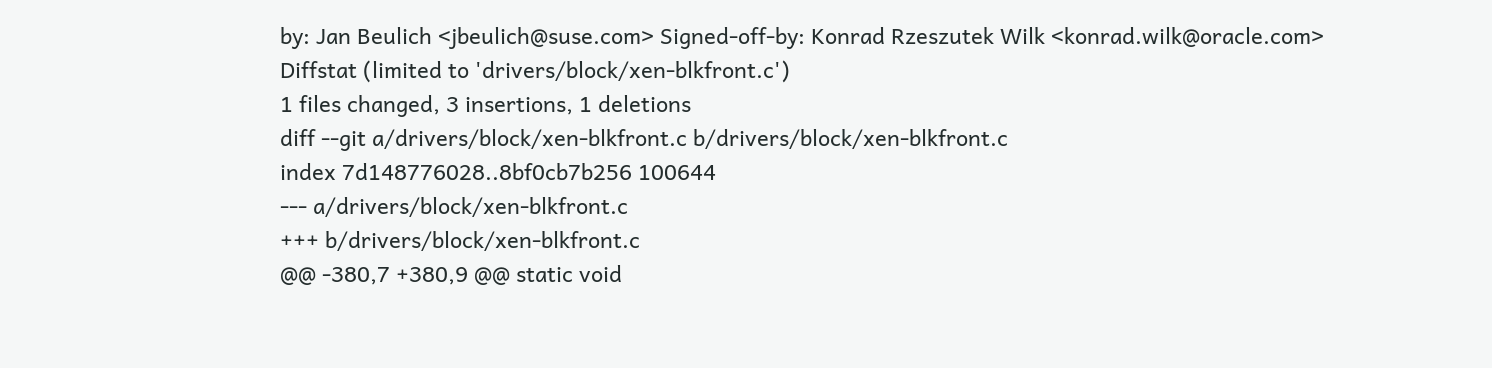by: Jan Beulich <jbeulich@suse.com> Signed-off-by: Konrad Rzeszutek Wilk <konrad.wilk@oracle.com>
Diffstat (limited to 'drivers/block/xen-blkfront.c')
1 files changed, 3 insertions, 1 deletions
diff --git a/drivers/block/xen-blkfront.c b/drivers/block/xen-blkfront.c
index 7d148776028..8bf0cb7b256 100644
--- a/drivers/block/xen-blkfront.c
+++ b/drivers/block/xen-blkfront.c
@@ -380,7 +380,9 @@ static void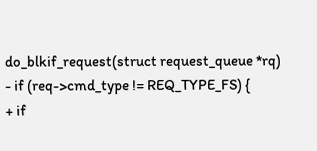do_blkif_request(struct request_queue *rq)
- if (req->cmd_type != REQ_TYPE_FS) {
+ if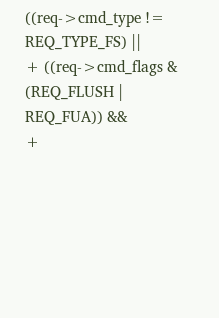((req->cmd_type != REQ_TYPE_FS) ||
+ ((req->cmd_flags & (REQ_FLUSH | REQ_FUA)) &&
+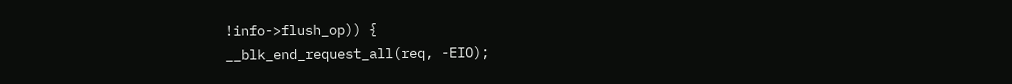!info->flush_op)) {
__blk_end_request_all(req, -EIO);